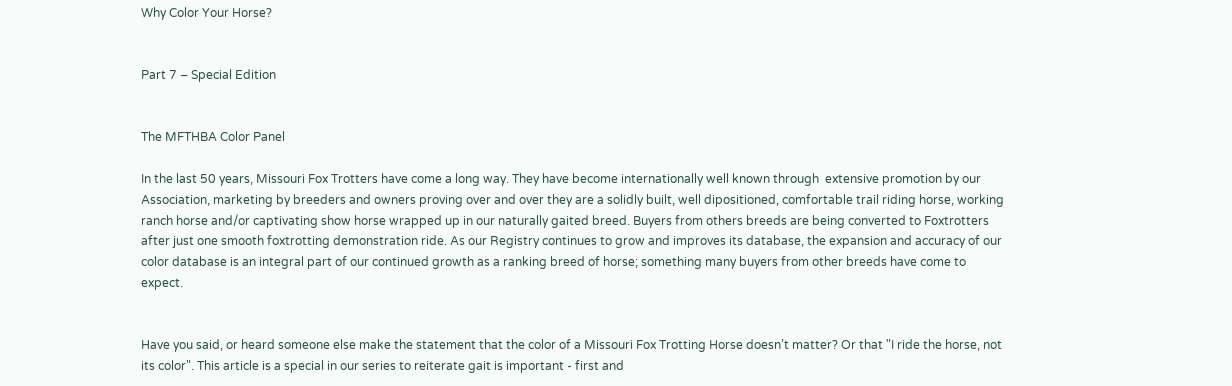Why Color Your Horse?


Part 7 – Special Edition


The MFTHBA Color Panel

In the last 50 years, Missouri Fox Trotters have come a long way. They have become internationally well known through  extensive promotion by our Association, marketing by breeders and owners proving over and over they are a solidly built, well dipositioned, comfortable trail riding horse, working ranch horse and/or captivating show horse wrapped up in our naturally gaited breed. Buyers from others breeds are being converted to Foxtrotters after just one smooth foxtrotting demonstration ride. As our Registry continues to grow and improves its database, the expansion and accuracy of our color database is an integral part of our continued growth as a ranking breed of horse; something many buyers from other breeds have come to expect.


Have you said, or heard someone else make the statement that the color of a Missouri Fox Trotting Horse doesn’t matter? Or that "I ride the horse, not its color". This article is a special in our series to reiterate gait is important - first and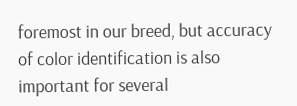foremost in our breed, but accuracy of color identification is also important for several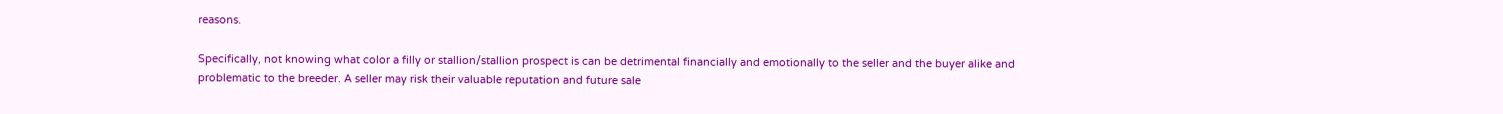reasons.

Specifically, not knowing what color a filly or stallion/stallion prospect is can be detrimental financially and emotionally to the seller and the buyer alike and problematic to the breeder. A seller may risk their valuable reputation and future sale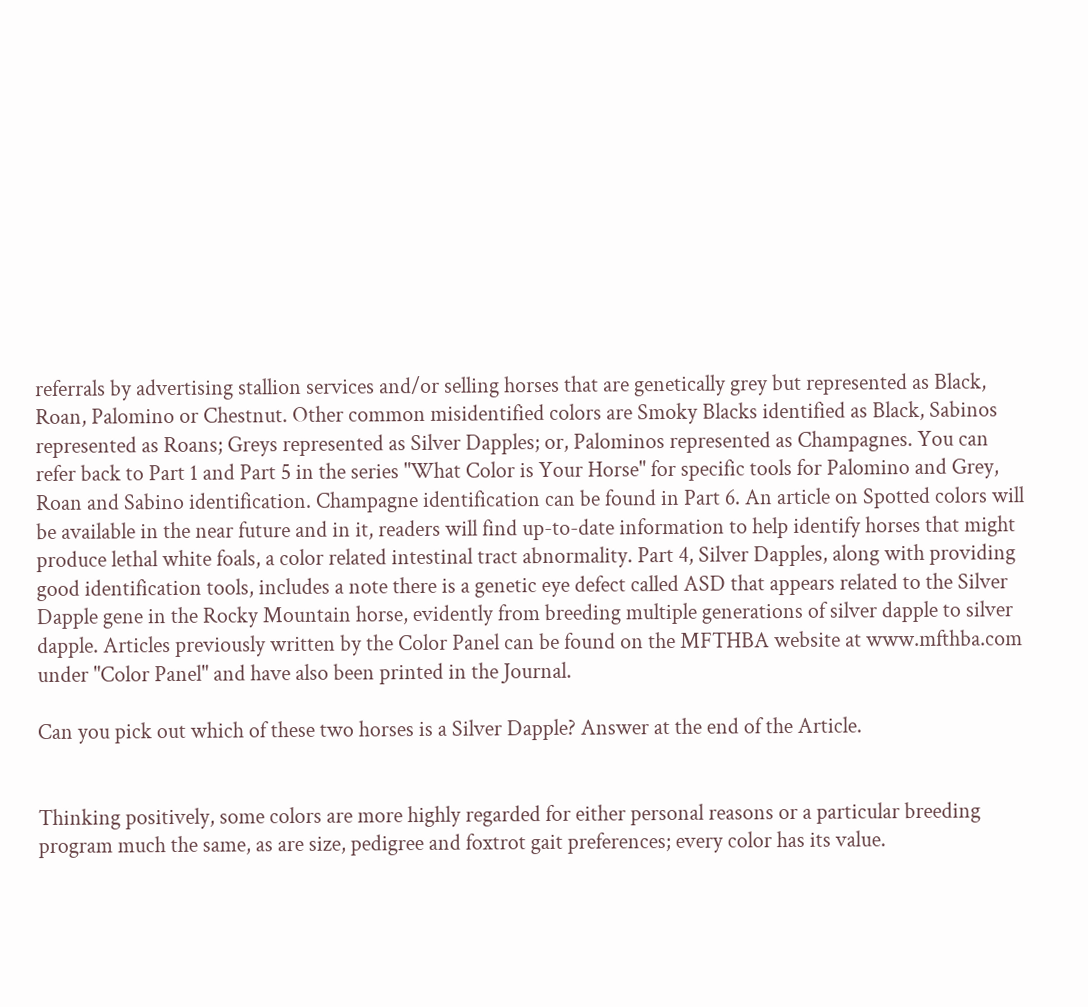referrals by advertising stallion services and/or selling horses that are genetically grey but represented as Black, Roan, Palomino or Chestnut. Other common misidentified colors are Smoky Blacks identified as Black, Sabinos represented as Roans; Greys represented as Silver Dapples; or, Palominos represented as Champagnes. You can refer back to Part 1 and Part 5 in the series "What Color is Your Horse" for specific tools for Palomino and Grey, Roan and Sabino identification. Champagne identification can be found in Part 6. An article on Spotted colors will be available in the near future and in it, readers will find up-to-date information to help identify horses that might produce lethal white foals, a color related intestinal tract abnormality. Part 4, Silver Dapples, along with providing good identification tools, includes a note there is a genetic eye defect called ASD that appears related to the Silver Dapple gene in the Rocky Mountain horse, evidently from breeding multiple generations of silver dapple to silver dapple. Articles previously written by the Color Panel can be found on the MFTHBA website at www.mfthba.com under "Color Panel" and have also been printed in the Journal.

Can you pick out which of these two horses is a Silver Dapple? Answer at the end of the Article.


Thinking positively, some colors are more highly regarded for either personal reasons or a particular breeding program much the same, as are size, pedigree and foxtrot gait preferences; every color has its value.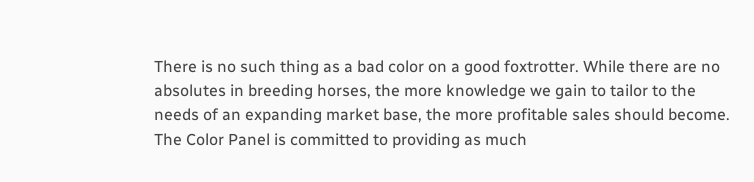There is no such thing as a bad color on a good foxtrotter. While there are no absolutes in breeding horses, the more knowledge we gain to tailor to the needs of an expanding market base, the more profitable sales should become. The Color Panel is committed to providing as much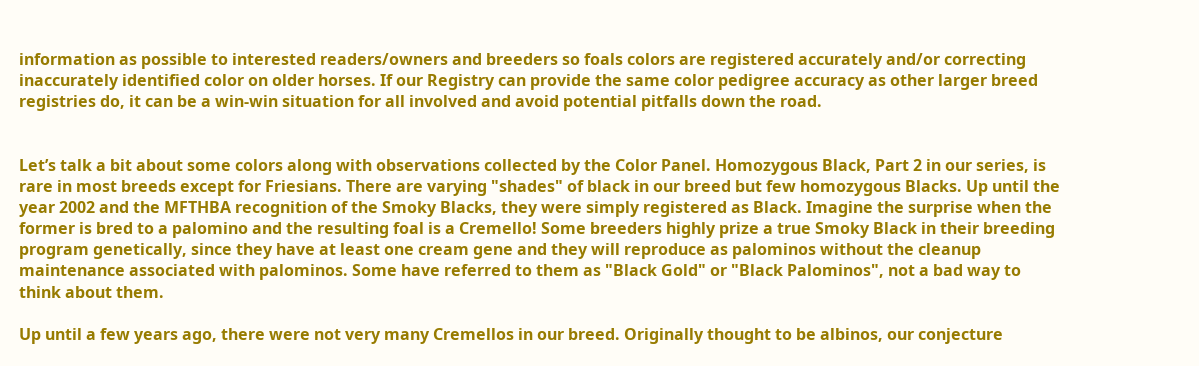information as possible to interested readers/owners and breeders so foals colors are registered accurately and/or correcting inaccurately identified color on older horses. If our Registry can provide the same color pedigree accuracy as other larger breed registries do, it can be a win-win situation for all involved and avoid potential pitfalls down the road.


Let’s talk a bit about some colors along with observations collected by the Color Panel. Homozygous Black, Part 2 in our series, is rare in most breeds except for Friesians. There are varying "shades" of black in our breed but few homozygous Blacks. Up until the year 2002 and the MFTHBA recognition of the Smoky Blacks, they were simply registered as Black. Imagine the surprise when the former is bred to a palomino and the resulting foal is a Cremello! Some breeders highly prize a true Smoky Black in their breeding program genetically, since they have at least one cream gene and they will reproduce as palominos without the cleanup maintenance associated with palominos. Some have referred to them as "Black Gold" or "Black Palominos", not a bad way to think about them.

Up until a few years ago, there were not very many Cremellos in our breed. Originally thought to be albinos, our conjecture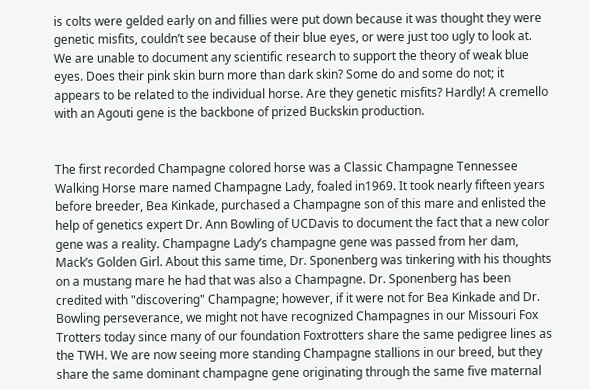is colts were gelded early on and fillies were put down because it was thought they were genetic misfits, couldn’t see because of their blue eyes, or were just too ugly to look at. We are unable to document any scientific research to support the theory of weak blue eyes. Does their pink skin burn more than dark skin? Some do and some do not; it appears to be related to the individual horse. Are they genetic misfits? Hardly! A cremello with an Agouti gene is the backbone of prized Buckskin production.


The first recorded Champagne colored horse was a Classic Champagne Tennessee Walking Horse mare named Champagne Lady, foaled in1969. It took nearly fifteen years before breeder, Bea Kinkade, purchased a Champagne son of this mare and enlisted the help of genetics expert Dr. Ann Bowling of UCDavis to document the fact that a new color gene was a reality. Champagne Lady’s champagne gene was passed from her dam, Mack’s Golden Girl. About this same time, Dr. Sponenberg was tinkering with his thoughts on a mustang mare he had that was also a Champagne. Dr. Sponenberg has been credited with "discovering" Champagne; however, if it were not for Bea Kinkade and Dr. Bowling perseverance, we might not have recognized Champagnes in our Missouri Fox Trotters today since many of our foundation Foxtrotters share the same pedigree lines as the TWH. We are now seeing more standing Champagne stallions in our breed, but they share the same dominant champagne gene originating through the same five maternal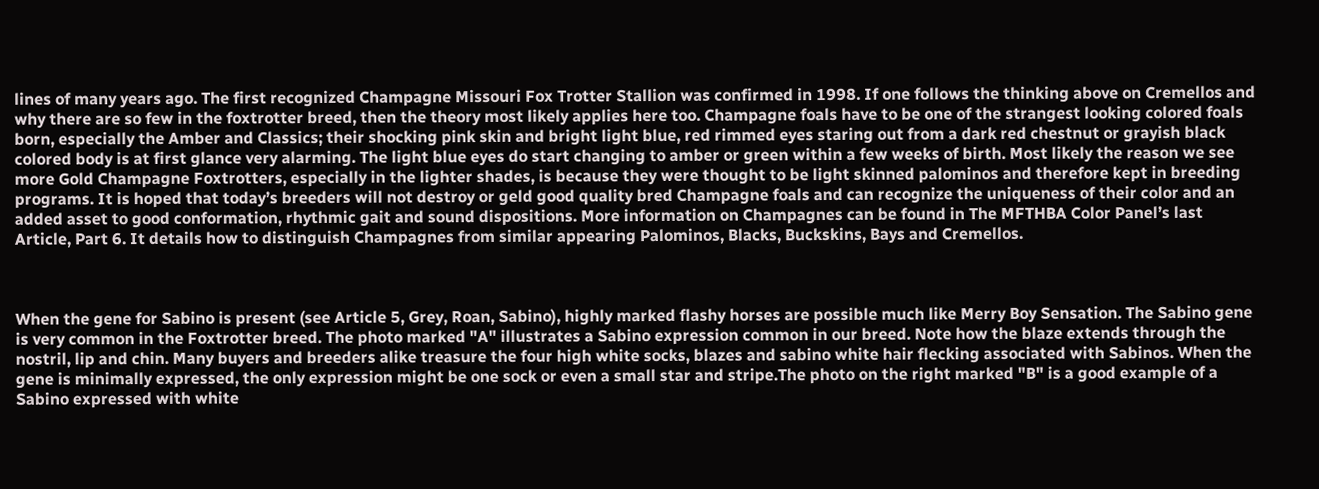lines of many years ago. The first recognized Champagne Missouri Fox Trotter Stallion was confirmed in 1998. If one follows the thinking above on Cremellos and why there are so few in the foxtrotter breed, then the theory most likely applies here too. Champagne foals have to be one of the strangest looking colored foals born, especially the Amber and Classics; their shocking pink skin and bright light blue, red rimmed eyes staring out from a dark red chestnut or grayish black colored body is at first glance very alarming. The light blue eyes do start changing to amber or green within a few weeks of birth. Most likely the reason we see more Gold Champagne Foxtrotters, especially in the lighter shades, is because they were thought to be light skinned palominos and therefore kept in breeding programs. It is hoped that today’s breeders will not destroy or geld good quality bred Champagne foals and can recognize the uniqueness of their color and an added asset to good conformation, rhythmic gait and sound dispositions. More information on Champagnes can be found in The MFTHBA Color Panel’s last Article, Part 6. It details how to distinguish Champagnes from similar appearing Palominos, Blacks, Buckskins, Bays and Cremellos.



When the gene for Sabino is present (see Article 5, Grey, Roan, Sabino), highly marked flashy horses are possible much like Merry Boy Sensation. The Sabino gene is very common in the Foxtrotter breed. The photo marked "A" illustrates a Sabino expression common in our breed. Note how the blaze extends through the nostril, lip and chin. Many buyers and breeders alike treasure the four high white socks, blazes and sabino white hair flecking associated with Sabinos. When the gene is minimally expressed, the only expression might be one sock or even a small star and stripe.The photo on the right marked "B" is a good example of a Sabino expressed with white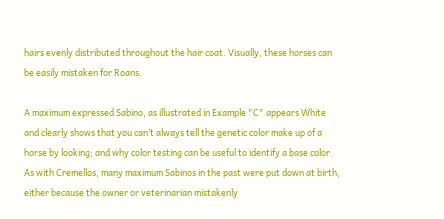hairs evenly distributed throughout the hair coat. Visually, these horses can be easily mistaken for Roans.

A maximum expressed Sabino, as illustrated in Example "C" appears White and clearly shows that you can’t always tell the genetic color make up of a horse by looking; and why color testing can be useful to identify a base color. As with Cremellos, many maximum Sabinos in the past were put down at birth, either because the owner or veterinarian mistakenly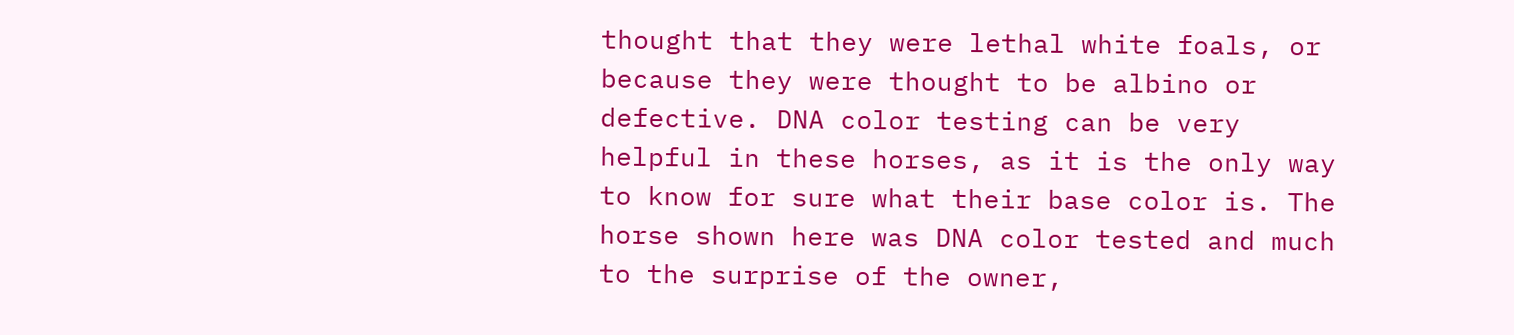thought that they were lethal white foals, or because they were thought to be albino or defective. DNA color testing can be very helpful in these horses, as it is the only way to know for sure what their base color is. The horse shown here was DNA color tested and much to the surprise of the owner,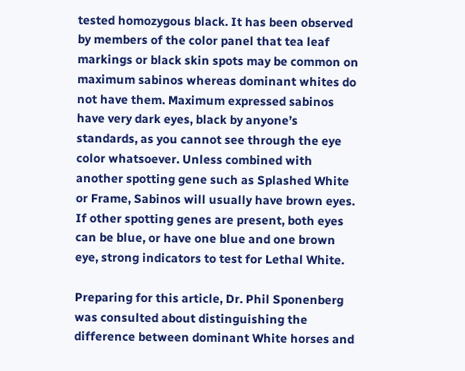tested homozygous black. It has been observed by members of the color panel that tea leaf markings or black skin spots may be common on maximum sabinos whereas dominant whites do not have them. Maximum expressed sabinos have very dark eyes, black by anyone’s standards, as you cannot see through the eye color whatsoever. Unless combined with another spotting gene such as Splashed White or Frame, Sabinos will usually have brown eyes. If other spotting genes are present, both eyes can be blue, or have one blue and one brown eye, strong indicators to test for Lethal White.

Preparing for this article, Dr. Phil Sponenberg was consulted about distinguishing the difference between dominant White horses and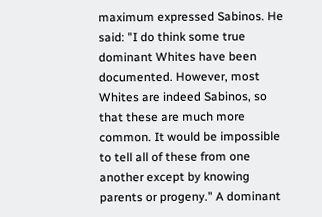maximum expressed Sabinos. He said: "I do think some true dominant Whites have been documented. However, most Whites are indeed Sabinos, so that these are much more common. It would be impossible to tell all of these from one another except by knowing parents or progeny." A dominant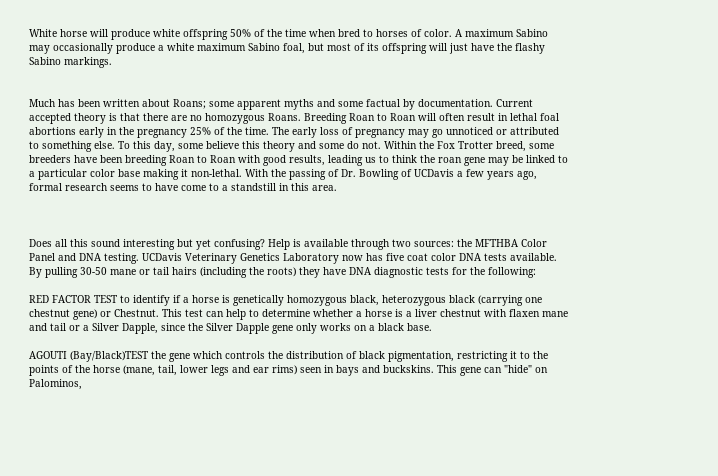White horse will produce white offspring 50% of the time when bred to horses of color. A maximum Sabino may occasionally produce a white maximum Sabino foal, but most of its offspring will just have the flashy Sabino markings.


Much has been written about Roans; some apparent myths and some factual by documentation. Current accepted theory is that there are no homozygous Roans. Breeding Roan to Roan will often result in lethal foal abortions early in the pregnancy 25% of the time. The early loss of pregnancy may go unnoticed or attributed to something else. To this day, some believe this theory and some do not. Within the Fox Trotter breed, some breeders have been breeding Roan to Roan with good results, leading us to think the roan gene may be linked to a particular color base making it non-lethal. With the passing of Dr. Bowling of UCDavis a few years ago, formal research seems to have come to a standstill in this area.



Does all this sound interesting but yet confusing? Help is available through two sources: the MFTHBA Color Panel and DNA testing. UCDavis Veterinary Genetics Laboratory now has five coat color DNA tests available. By pulling 30-50 mane or tail hairs (including the roots) they have DNA diagnostic tests for the following:

RED FACTOR TEST to identify if a horse is genetically homozygous black, heterozygous black (carrying one chestnut gene) or Chestnut. This test can help to determine whether a horse is a liver chestnut with flaxen mane and tail or a Silver Dapple, since the Silver Dapple gene only works on a black base.

AGOUTI (Bay/Black)TEST the gene which controls the distribution of black pigmentation, restricting it to the points of the horse (mane, tail, lower legs and ear rims) seen in bays and buckskins. This gene can "hide" on Palominos,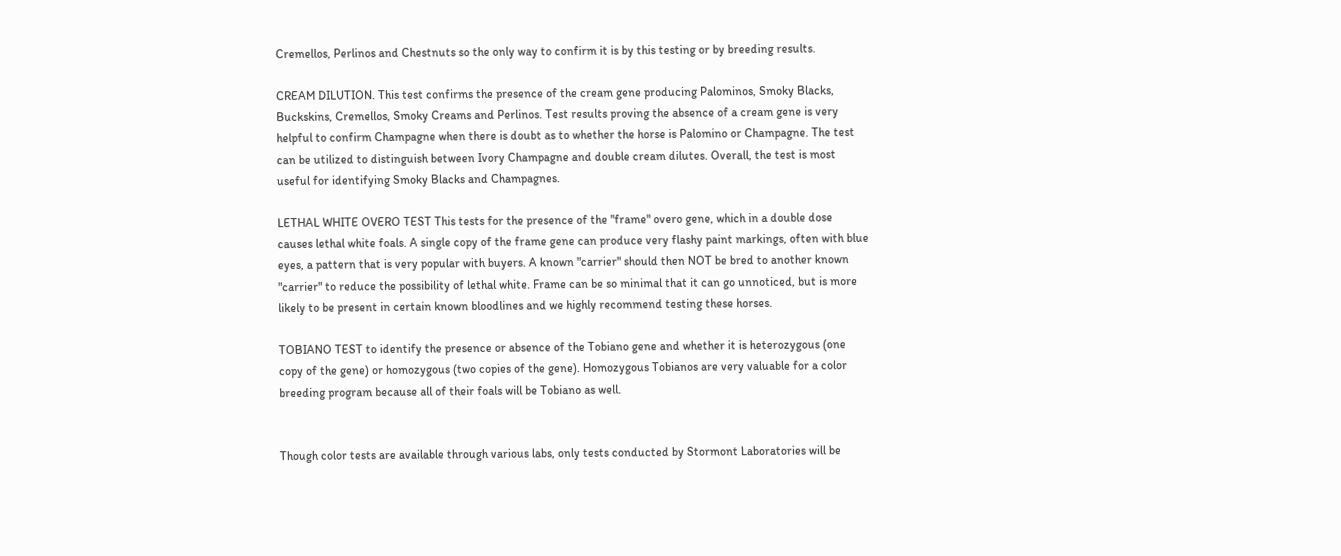Cremellos, Perlinos and Chestnuts so the only way to confirm it is by this testing or by breeding results.

CREAM DILUTION. This test confirms the presence of the cream gene producing Palominos, Smoky Blacks, Buckskins, Cremellos, Smoky Creams and Perlinos. Test results proving the absence of a cream gene is very helpful to confirm Champagne when there is doubt as to whether the horse is Palomino or Champagne. The test can be utilized to distinguish between Ivory Champagne and double cream dilutes. Overall, the test is most useful for identifying Smoky Blacks and Champagnes.

LETHAL WHITE OVERO TEST This tests for the presence of the "frame" overo gene, which in a double dose causes lethal white foals. A single copy of the frame gene can produce very flashy paint markings, often with blue eyes, a pattern that is very popular with buyers. A known "carrier" should then NOT be bred to another known "carrier" to reduce the possibility of lethal white. Frame can be so minimal that it can go unnoticed, but is more likely to be present in certain known bloodlines and we highly recommend testing these horses.

TOBIANO TEST to identify the presence or absence of the Tobiano gene and whether it is heterozygous (one copy of the gene) or homozygous (two copies of the gene). Homozygous Tobianos are very valuable for a color breeding program because all of their foals will be Tobiano as well.


Though color tests are available through various labs, only tests conducted by Stormont Laboratories will be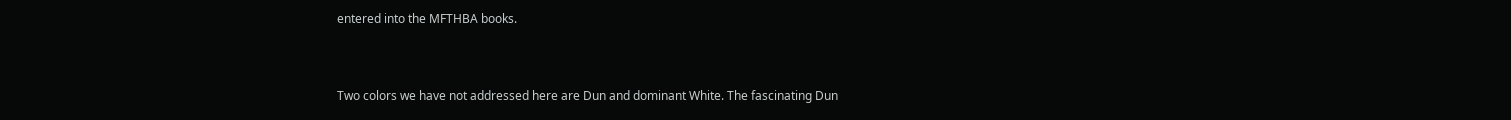entered into the MFTHBA books.


Two colors we have not addressed here are Dun and dominant White. The fascinating Dun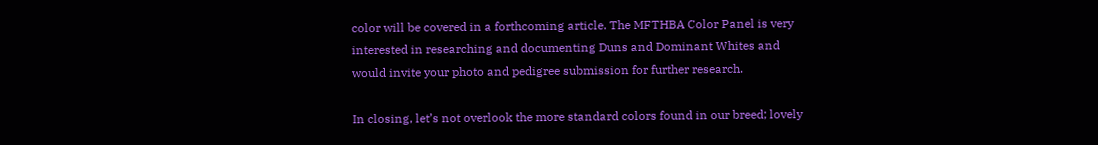color will be covered in a forthcoming article. The MFTHBA Color Panel is very interested in researching and documenting Duns and Dominant Whites and would invite your photo and pedigree submission for further research.

In closing, let’s not overlook the more standard colors found in our breed; lovely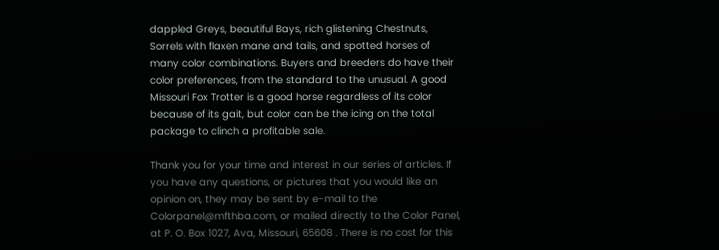dappled Greys, beautiful Bays, rich glistening Chestnuts, Sorrels with flaxen mane and tails, and spotted horses of many color combinations. Buyers and breeders do have their color preferences, from the standard to the unusual. A good Missouri Fox Trotter is a good horse regardless of its color because of its gait, but color can be the icing on the total package to clinch a profitable sale.

Thank you for your time and interest in our series of articles. If you have any questions, or pictures that you would like an opinion on, they may be sent by e-mail to the Colorpanel@mfthba.com, or mailed directly to the Color Panel, at P. O. Box 1027, Ava, Missouri, 65608 . There is no cost for this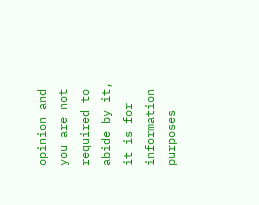opinion and you are not required to abide by it, it is for information purposes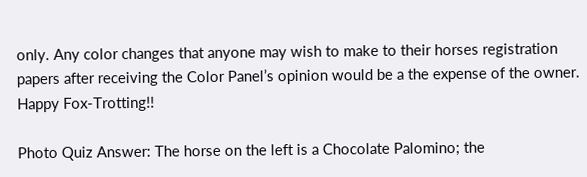only. Any color changes that anyone may wish to make to their horses registration papers after receiving the Color Panel’s opinion would be a the expense of the owner. Happy Fox-Trotting!!

Photo Quiz Answer: The horse on the left is a Chocolate Palomino; the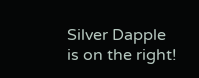Silver Dapple is on the right!